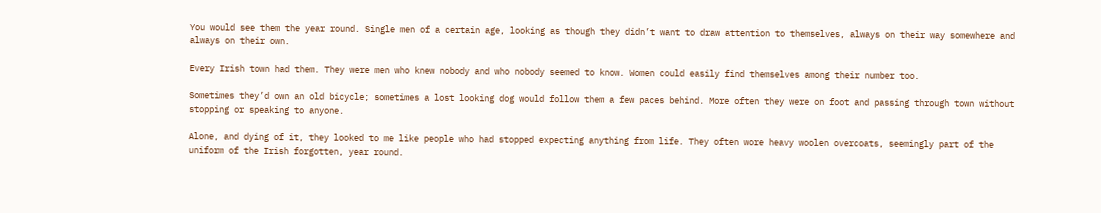You would see them the year round. Single men of a certain age, looking as though they didn’t want to draw attention to themselves, always on their way somewhere and always on their own.

Every Irish town had them. They were men who knew nobody and who nobody seemed to know. Women could easily find themselves among their number too.

Sometimes they’d own an old bicycle; sometimes a lost looking dog would follow them a few paces behind. More often they were on foot and passing through town without stopping or speaking to anyone.

Alone, and dying of it, they looked to me like people who had stopped expecting anything from life. They often wore heavy woolen overcoats, seemingly part of the uniform of the Irish forgotten, year round.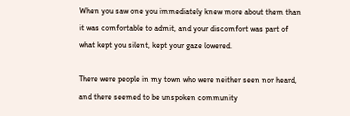When you saw one you immediately knew more about them than it was comfortable to admit, and your discomfort was part of what kept you silent, kept your gaze lowered.

There were people in my town who were neither seen nor heard, and there seemed to be unspoken community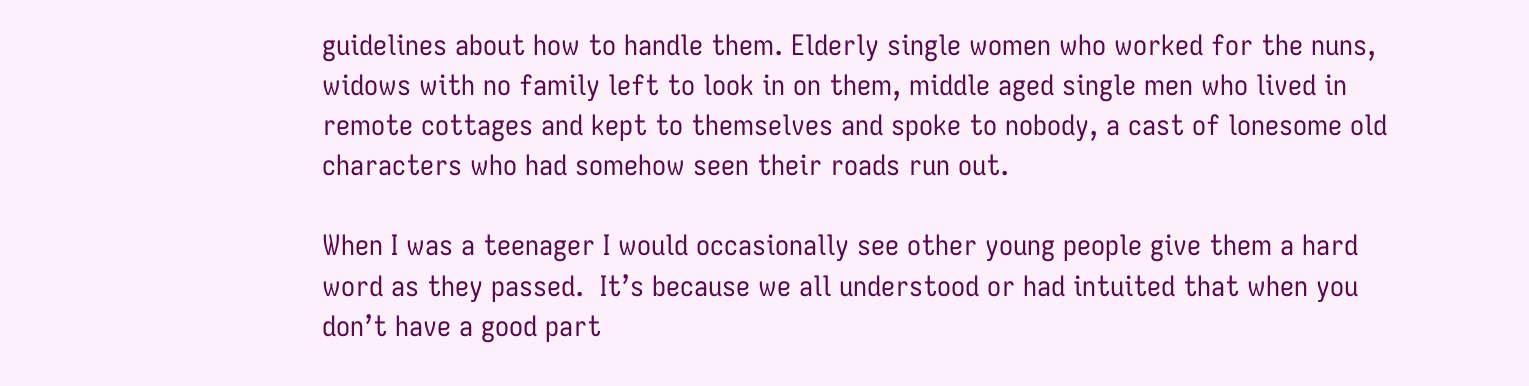guidelines about how to handle them. Elderly single women who worked for the nuns, widows with no family left to look in on them, middle aged single men who lived in remote cottages and kept to themselves and spoke to nobody, a cast of lonesome old characters who had somehow seen their roads run out.

When I was a teenager I would occasionally see other young people give them a hard word as they passed.  It’s because we all understood or had intuited that when you don’t have a good part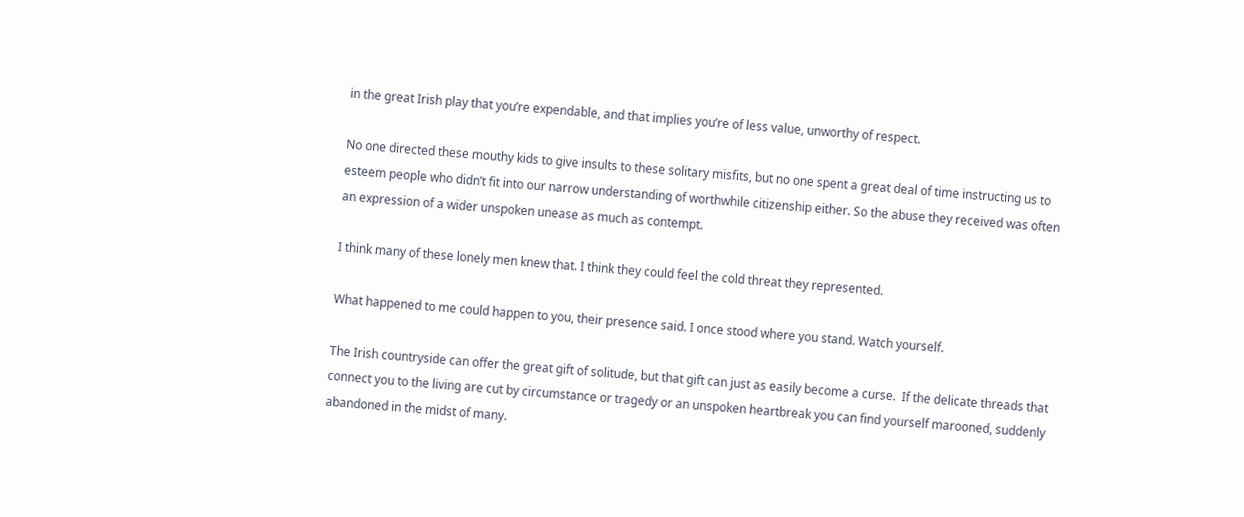in the great Irish play that you’re expendable, and that implies you’re of less value, unworthy of respect.

No one directed these mouthy kids to give insults to these solitary misfits, but no one spent a great deal of time instructing us to esteem people who didn’t fit into our narrow understanding of worthwhile citizenship either. So the abuse they received was often an expression of a wider unspoken unease as much as contempt.

I think many of these lonely men knew that. I think they could feel the cold threat they represented.

What happened to me could happen to you, their presence said. I once stood where you stand. Watch yourself.

The Irish countryside can offer the great gift of solitude, but that gift can just as easily become a curse.  If the delicate threads that connect you to the living are cut by circumstance or tragedy or an unspoken heartbreak you can find yourself marooned, suddenly abandoned in the midst of many.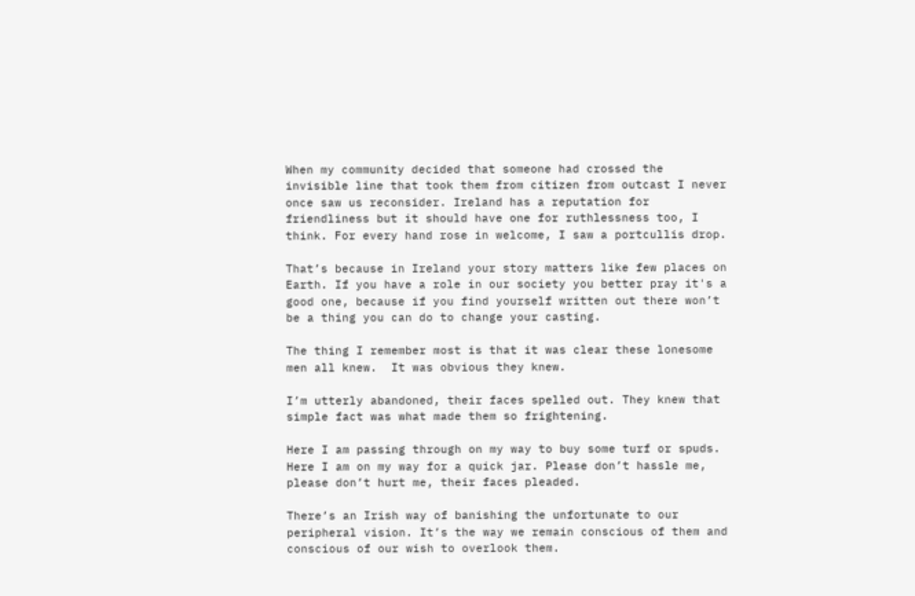When my community decided that someone had crossed the invisible line that took them from citizen from outcast I never once saw us reconsider. Ireland has a reputation for friendliness but it should have one for ruthlessness too, I think. For every hand rose in welcome, I saw a portcullis drop.

That’s because in Ireland your story matters like few places on Earth. If you have a role in our society you better pray it's a good one, because if you find yourself written out there won’t be a thing you can do to change your casting.

The thing I remember most is that it was clear these lonesome men all knew.  It was obvious they knew.

I’m utterly abandoned, their faces spelled out. They knew that simple fact was what made them so frightening.

Here I am passing through on my way to buy some turf or spuds. Here I am on my way for a quick jar. Please don’t hassle me, please don’t hurt me, their faces pleaded.

There’s an Irish way of banishing the unfortunate to our peripheral vision. It’s the way we remain conscious of them and conscious of our wish to overlook them.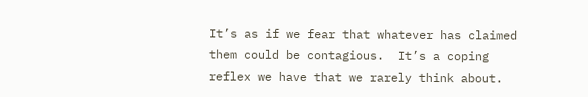It’s as if we fear that whatever has claimed them could be contagious.  It’s a coping reflex we have that we rarely think about.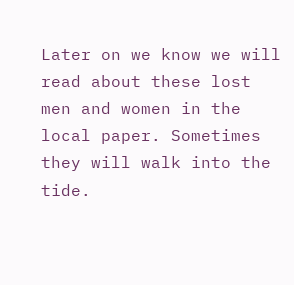Later on we know we will read about these lost men and women in the local paper. Sometimes they will walk into the tide.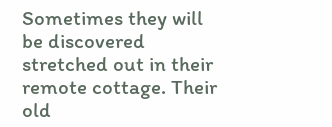Sometimes they will be discovered stretched out in their remote cottage. Their old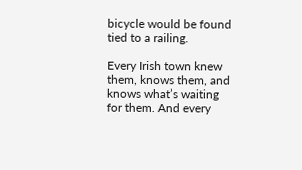bicycle would be found tied to a railing.

Every Irish town knew them, knows them, and knows what’s waiting for them. And every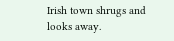Irish town shrugs and looks away.